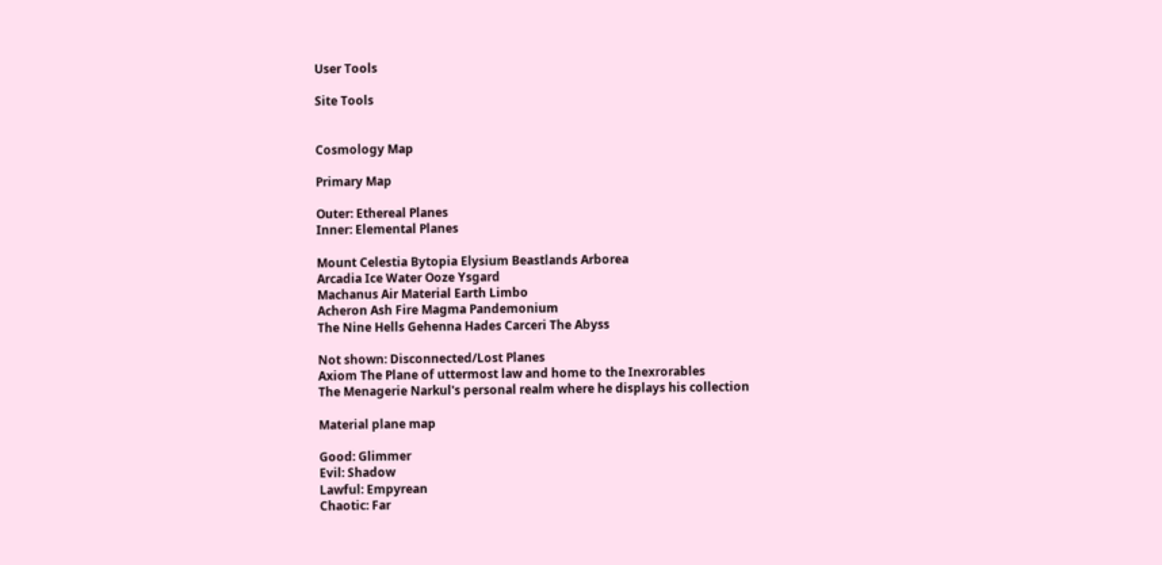User Tools

Site Tools


Cosmology Map

Primary Map

Outer: Ethereal Planes
Inner: Elemental Planes

Mount Celestia Bytopia Elysium Beastlands Arborea
Arcadia Ice Water Ooze Ysgard
Machanus Air Material Earth Limbo
Acheron Ash Fire Magma Pandemonium
The Nine Hells Gehenna Hades Carceri The Abyss

Not shown: Disconnected/Lost Planes
Axiom The Plane of uttermost law and home to the Inexrorables
The Menagerie Narkul's personal realm where he displays his collection

Material plane map

Good: Glimmer
Evil: Shadow
Lawful: Empyrean
Chaotic: Far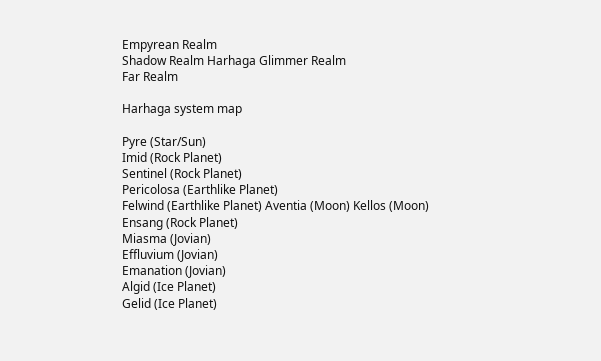Empyrean Realm
Shadow Realm Harhaga Glimmer Realm
Far Realm

Harhaga system map

Pyre (Star/Sun)
Imid (Rock Planet)
Sentinel (Rock Planet)
Pericolosa (Earthlike Planet)
Felwind (Earthlike Planet) Aventia (Moon) Kellos (Moon)
Ensang (Rock Planet)
Miasma (Jovian)
Effluvium (Jovian)
Emanation (Jovian)
Algid (Ice Planet)
Gelid (Ice Planet)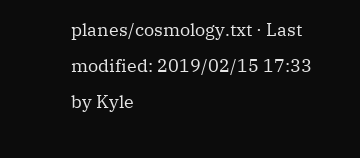planes/cosmology.txt · Last modified: 2019/02/15 17:33 by Kyle